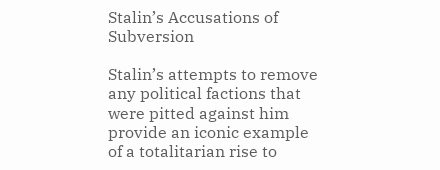Stalin’s Accusations of Subversion

Stalin’s attempts to remove any political factions that were pitted against him provide an iconic example of a totalitarian rise to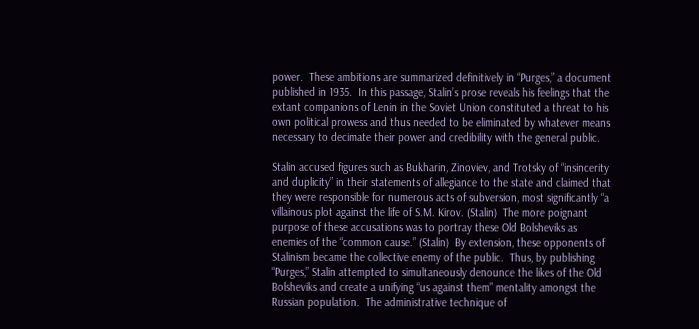power.  These ambitions are summarized definitively in “Purges,” a document published in 1935.  In this passage, Stalin’s prose reveals his feelings that the extant companions of Lenin in the Soviet Union constituted a threat to his own political prowess and thus needed to be eliminated by whatever means necessary to decimate their power and credibility with the general public.

Stalin accused figures such as Bukharin, Zinoviev, and Trotsky of “insincerity and duplicity” in their statements of allegiance to the state and claimed that they were responsible for numerous acts of subversion, most significantly “a villainous plot against the life of S.M. Kirov. (Stalin)  The more poignant purpose of these accusations was to portray these Old Bolsheviks as enemies of the “common cause.” (Stalin)  By extension, these opponents of Stalinism became the collective enemy of the public.  Thus, by publishing “Purges,” Stalin attempted to simultaneously denounce the likes of the Old Bolsheviks and create a unifying “us against them” mentality amongst the Russian population.  The administrative technique of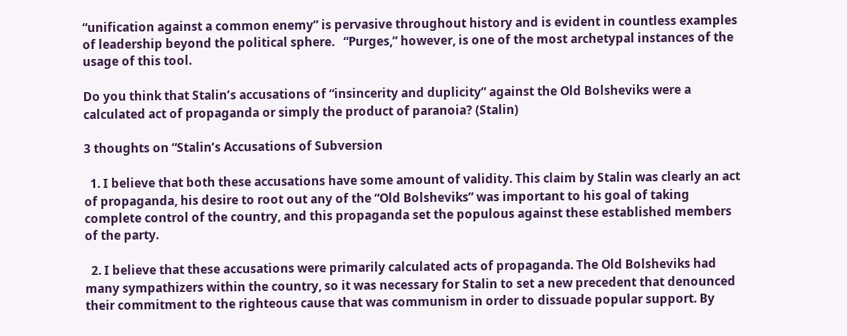“unification against a common enemy” is pervasive throughout history and is evident in countless examples of leadership beyond the political sphere.   “Purges,” however, is one of the most archetypal instances of the usage of this tool.

Do you think that Stalin’s accusations of “insincerity and duplicity” against the Old Bolsheviks were a calculated act of propaganda or simply the product of paranoia? (Stalin)

3 thoughts on “Stalin’s Accusations of Subversion

  1. I believe that both these accusations have some amount of validity. This claim by Stalin was clearly an act of propaganda, his desire to root out any of the “Old Bolsheviks” was important to his goal of taking complete control of the country, and this propaganda set the populous against these established members of the party.

  2. I believe that these accusations were primarily calculated acts of propaganda. The Old Bolsheviks had many sympathizers within the country, so it was necessary for Stalin to set a new precedent that denounced their commitment to the righteous cause that was communism in order to dissuade popular support. By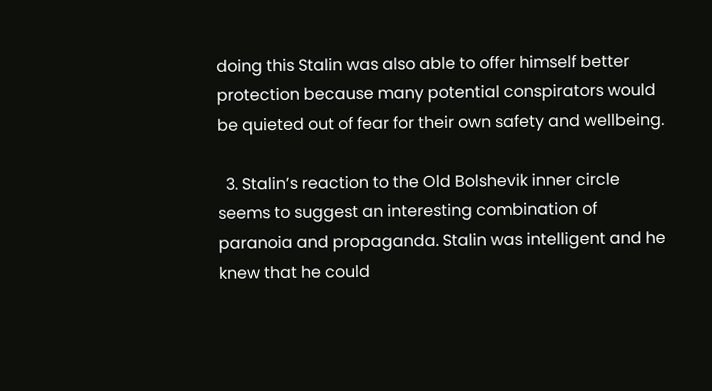doing this Stalin was also able to offer himself better protection because many potential conspirators would be quieted out of fear for their own safety and wellbeing.

  3. Stalin’s reaction to the Old Bolshevik inner circle seems to suggest an interesting combination of paranoia and propaganda. Stalin was intelligent and he knew that he could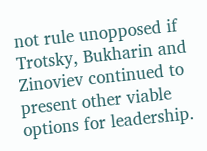not rule unopposed if Trotsky, Bukharin and Zinoviev continued to present other viable options for leadership.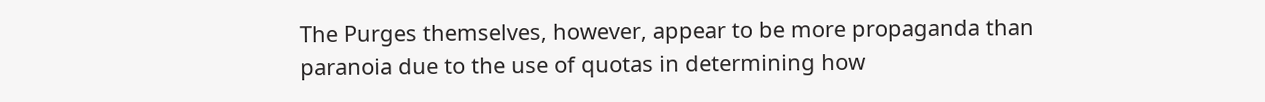The Purges themselves, however, appear to be more propaganda than paranoia due to the use of quotas in determining how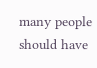many people should have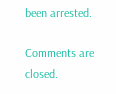been arrested.

Comments are closed.